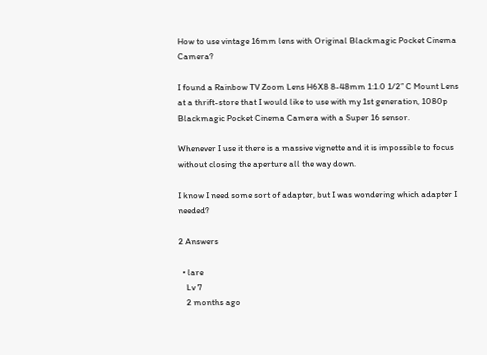How to use vintage 16mm lens with Original Blackmagic Pocket Cinema Camera?

I found a Rainbow TV Zoom Lens H6X8 8-48mm 1:1.0 1/2” C Mount Lens at a thrift-store that I would like to use with my 1st generation, 1080p Blackmagic Pocket Cinema Camera with a Super 16 sensor.

Whenever I use it there is a massive vignette and it is impossible to focus without closing the aperture all the way down.

I know I need some sort of adapter, but I was wondering which adapter I needed?

2 Answers

  • lare
    Lv 7
    2 months ago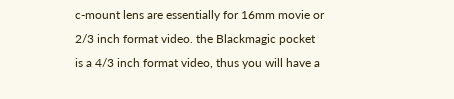c-mount lens are essentially for 16mm movie or 2/3 inch format video. the Blackmagic pocket is a 4/3 inch format video, thus you will have a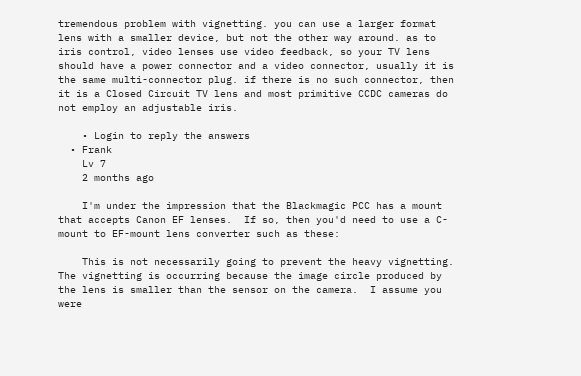tremendous problem with vignetting. you can use a larger format lens with a smaller device, but not the other way around. as to iris control, video lenses use video feedback, so your TV lens should have a power connector and a video connector, usually it is the same multi-connector plug. if there is no such connector, then it is a Closed Circuit TV lens and most primitive CCDC cameras do not employ an adjustable iris.

    • Login to reply the answers
  • Frank
    Lv 7
    2 months ago

    I'm under the impression that the Blackmagic PCC has a mount that accepts Canon EF lenses.  If so, then you'd need to use a C-mount to EF-mount lens converter such as these:

    This is not necessarily going to prevent the heavy vignetting.  The vignetting is occurring because the image circle produced by the lens is smaller than the sensor on the camera.  I assume you were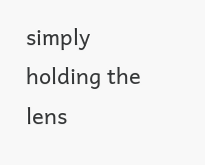simply holding the lens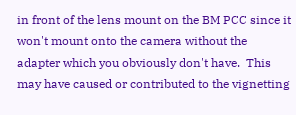in front of the lens mount on the BM PCC since it won't mount onto the camera without the adapter which you obviously don't have.  This may have caused or contributed to the vignetting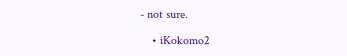- not sure.

    • iKokomo2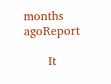months agoReport

      It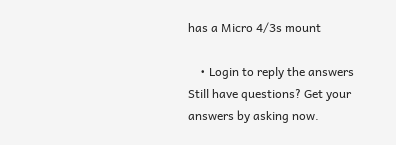has a Micro 4/3s mount

    • Login to reply the answers
Still have questions? Get your answers by asking now.